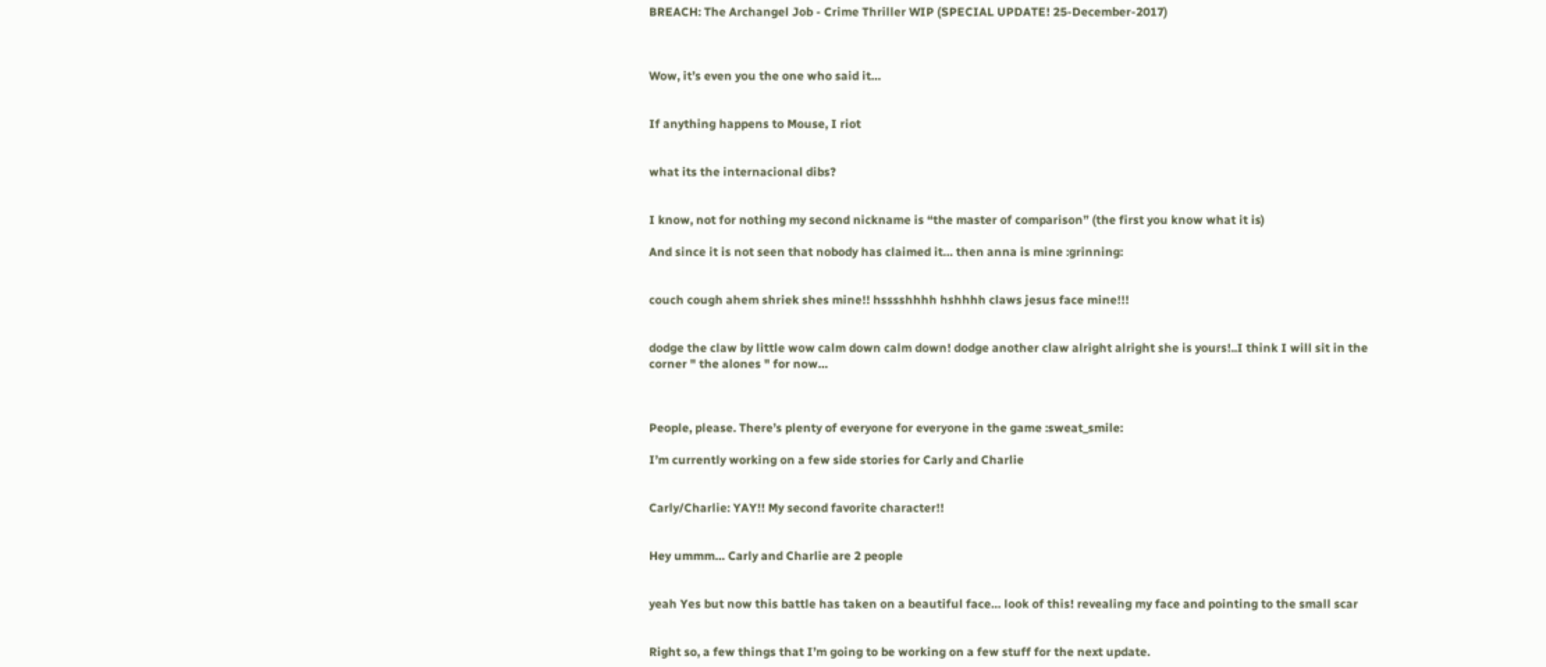BREACH: The Archangel Job - Crime Thriller WIP (SPECIAL UPDATE! 25-December-2017)



Wow, it’s even you the one who said it…


If anything happens to Mouse, I riot


what its the internacional dibs?


I know, not for nothing my second nickname is “the master of comparison” (the first you know what it is)

And since it is not seen that nobody has claimed it… then anna is mine :grinning:


couch cough ahem shriek shes mine!! hsssshhhh hshhhh claws jesus face mine!!!


dodge the claw by little wow calm down calm down! dodge another claw alright alright she is yours!..I think I will sit in the corner " the alones " for now…



People, please. There’s plenty of everyone for everyone in the game :sweat_smile:

I’m currently working on a few side stories for Carly and Charlie


Carly/Charlie: YAY!! My second favorite character!!


Hey ummm… Carly and Charlie are 2 people


yeah Yes but now this battle has taken on a beautiful face… look of this! revealing my face and pointing to the small scar


Right so, a few things that I’m going to be working on a few stuff for the next update.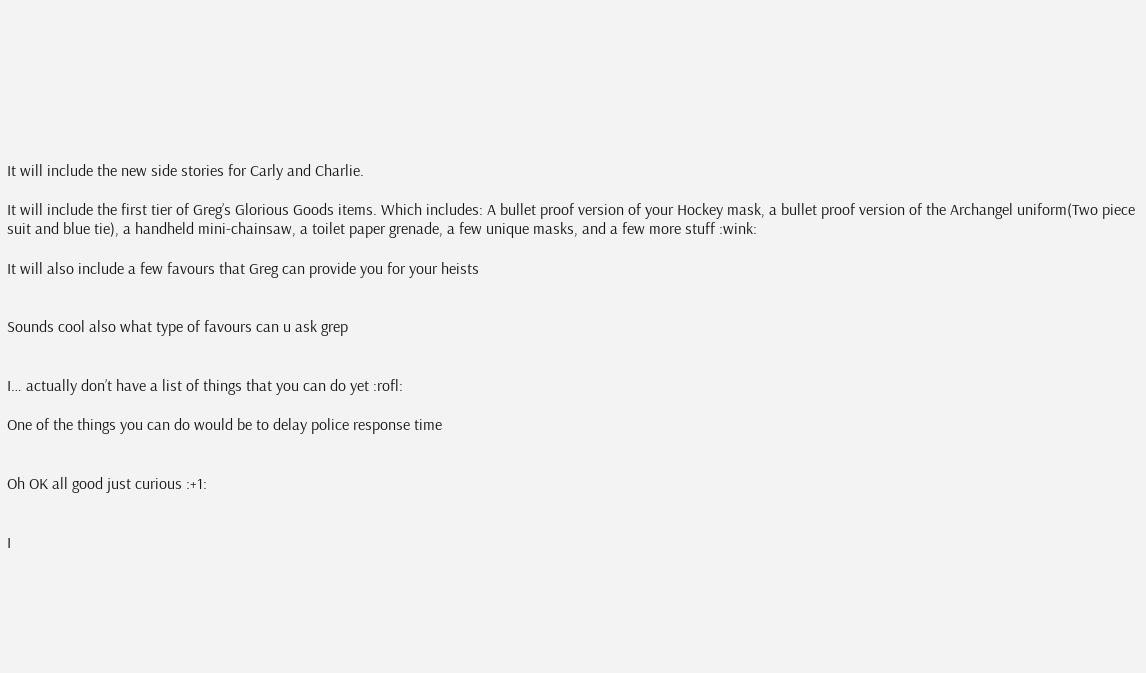It will include the new side stories for Carly and Charlie.

It will include the first tier of Greg’s Glorious Goods items. Which includes: A bullet proof version of your Hockey mask, a bullet proof version of the Archangel uniform(Two piece suit and blue tie), a handheld mini-chainsaw, a toilet paper grenade, a few unique masks, and a few more stuff :wink:

It will also include a few favours that Greg can provide you for your heists


Sounds cool also what type of favours can u ask grep


I… actually don’t have a list of things that you can do yet :rofl:

One of the things you can do would be to delay police response time


Oh OK all good just curious :+1:


I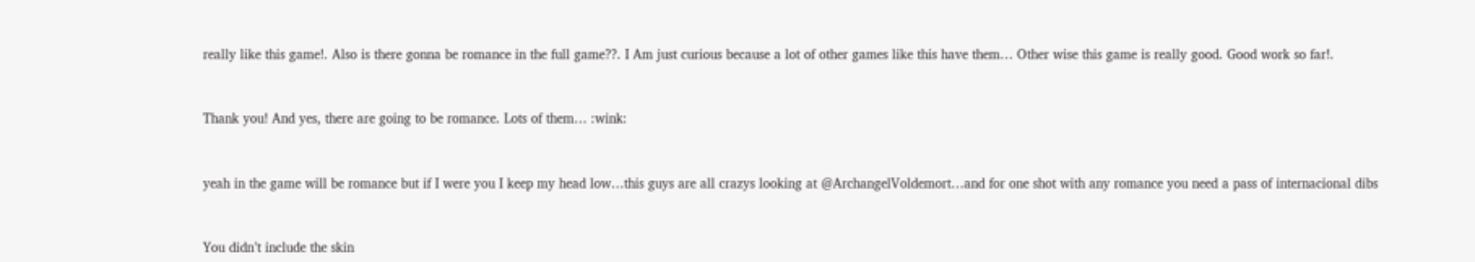really like this game!. Also is there gonna be romance in the full game??. I Am just curious because a lot of other games like this have them… Other wise this game is really good. Good work so far!.


Thank you! And yes, there are going to be romance. Lots of them… :wink:


yeah in the game will be romance but if I were you I keep my head low…this guys are all crazys looking at @ArchangelVoldemort…and for one shot with any romance you need a pass of internacional dibs


You didn’t include the skin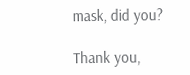mask, did you?

Thank you,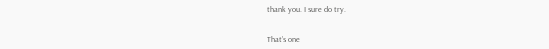thank you. I sure do try.


That’s one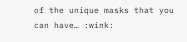of the unique masks that you can have… :wink: